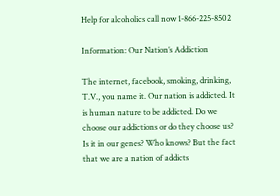Help for alcoholics call now 1-866-225-8502

Information: Our Nation’s Addiction

The internet, facebook, smoking, drinking, T.V., you name it. Our nation is addicted. It is human nature to be addicted. Do we choose our addictions or do they choose us? Is it in our genes? Who knows? But the fact that we are a nation of addicts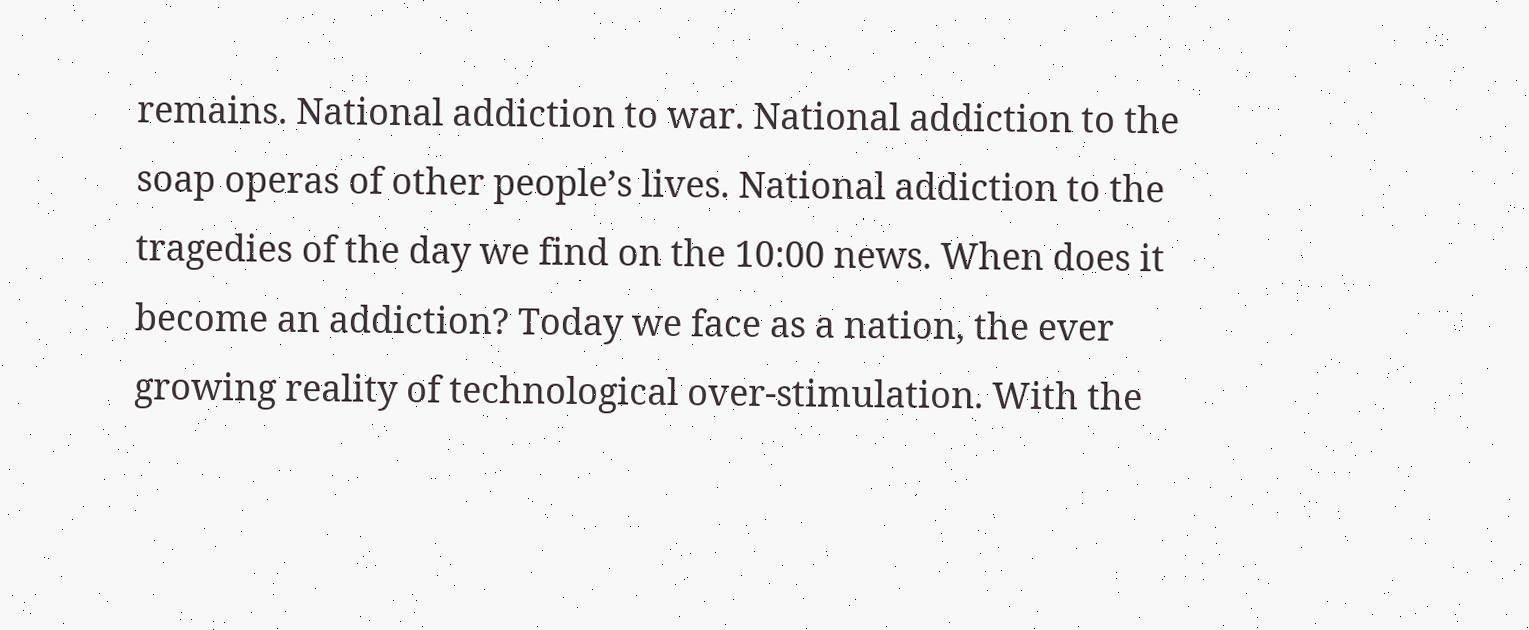remains. National addiction to war. National addiction to the soap operas of other people’s lives. National addiction to the tragedies of the day we find on the 10:00 news. When does it become an addiction? Today we face as a nation, the ever growing reality of technological over-stimulation. With the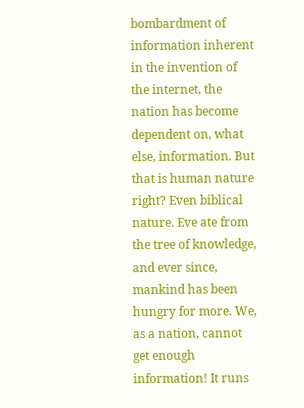bombardment of information inherent in the invention of the internet, the nation has become dependent on, what else, information. But that is human nature right? Even biblical nature. Eve ate from the tree of knowledge, and ever since, mankind has been hungry for more. We, as a nation, cannot get enough information! It runs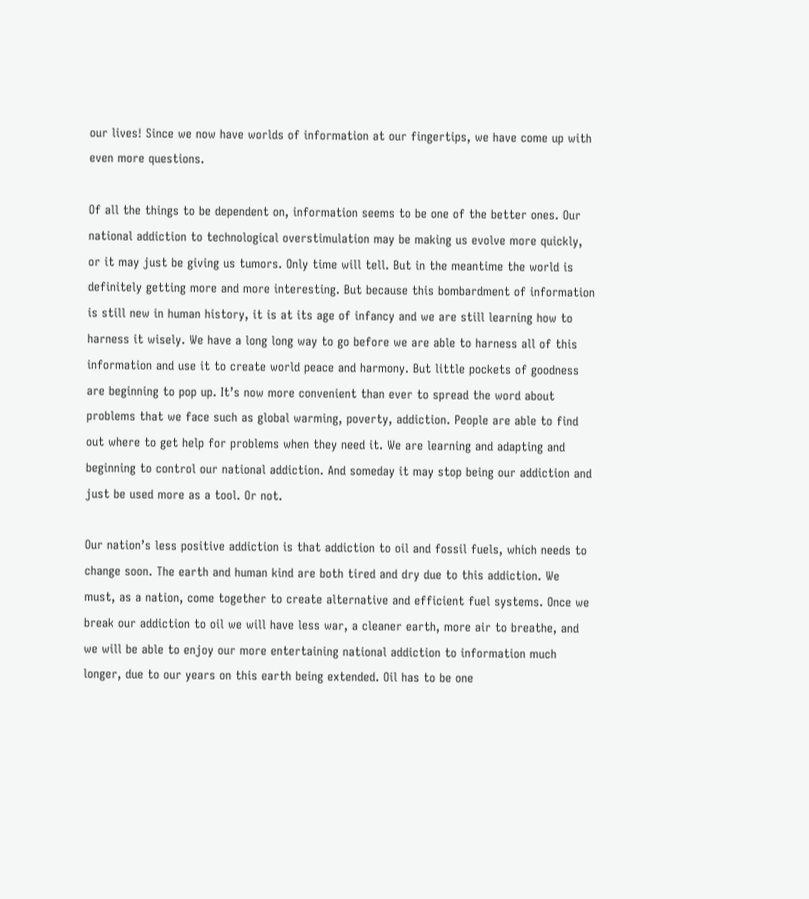our lives! Since we now have worlds of information at our fingertips, we have come up with even more questions.

Of all the things to be dependent on, information seems to be one of the better ones. Our national addiction to technological overstimulation may be making us evolve more quickly, or it may just be giving us tumors. Only time will tell. But in the meantime the world is definitely getting more and more interesting. But because this bombardment of information is still new in human history, it is at its age of infancy and we are still learning how to harness it wisely. We have a long long way to go before we are able to harness all of this information and use it to create world peace and harmony. But little pockets of goodness are beginning to pop up. It’s now more convenient than ever to spread the word about problems that we face such as global warming, poverty, addiction. People are able to find out where to get help for problems when they need it. We are learning and adapting and beginning to control our national addiction. And someday it may stop being our addiction and just be used more as a tool. Or not.

Our nation’s less positive addiction is that addiction to oil and fossil fuels, which needs to change soon. The earth and human kind are both tired and dry due to this addiction. We must, as a nation, come together to create alternative and efficient fuel systems. Once we break our addiction to oil we will have less war, a cleaner earth, more air to breathe, and we will be able to enjoy our more entertaining national addiction to information much longer, due to our years on this earth being extended. Oil has to be one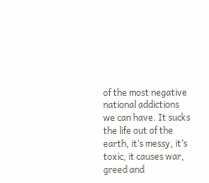of the most negative national addictions we can have. It sucks the life out of the earth, it’s messy, it’s toxic, it causes war, greed and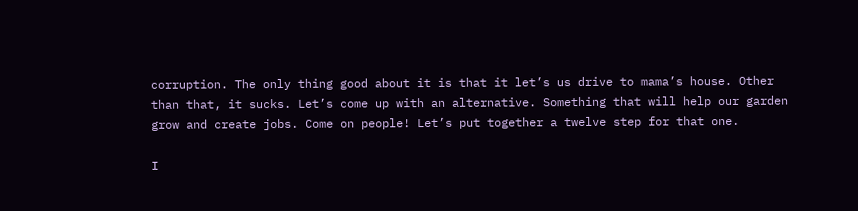corruption. The only thing good about it is that it let’s us drive to mama’s house. Other than that, it sucks. Let’s come up with an alternative. Something that will help our garden grow and create jobs. Come on people! Let’s put together a twelve step for that one.

I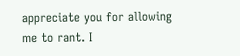appreciate you for allowing me to rant. I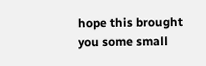hope this brought you some small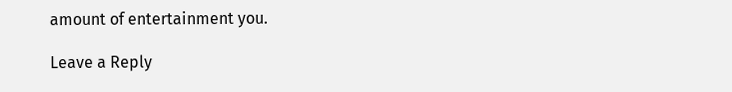amount of entertainment you.

Leave a Reply